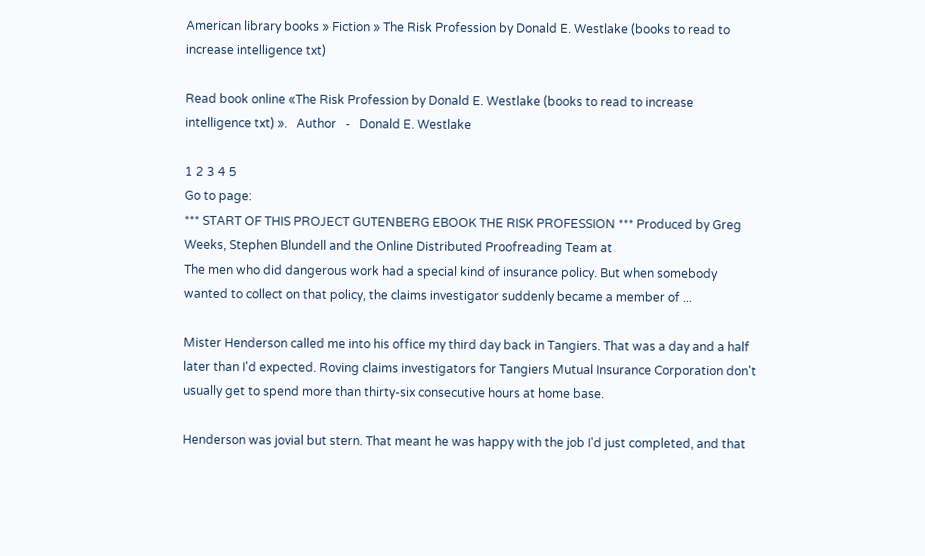American library books » Fiction » The Risk Profession by Donald E. Westlake (books to read to increase intelligence txt)

Read book online «The Risk Profession by Donald E. Westlake (books to read to increase intelligence txt) ».   Author   -   Donald E. Westlake

1 2 3 4 5
Go to page:
*** START OF THIS PROJECT GUTENBERG EBOOK THE RISK PROFESSION *** Produced by Greg Weeks, Stephen Blundell and the Online Distributed Proofreading Team at
The men who did dangerous work had a special kind of insurance policy. But when somebody wanted to collect on that policy, the claims investigator suddenly became a member of ...

Mister Henderson called me into his office my third day back in Tangiers. That was a day and a half later than I'd expected. Roving claims investigators for Tangiers Mutual Insurance Corporation don't usually get to spend more than thirty-six consecutive hours at home base.

Henderson was jovial but stern. That meant he was happy with the job I'd just completed, and that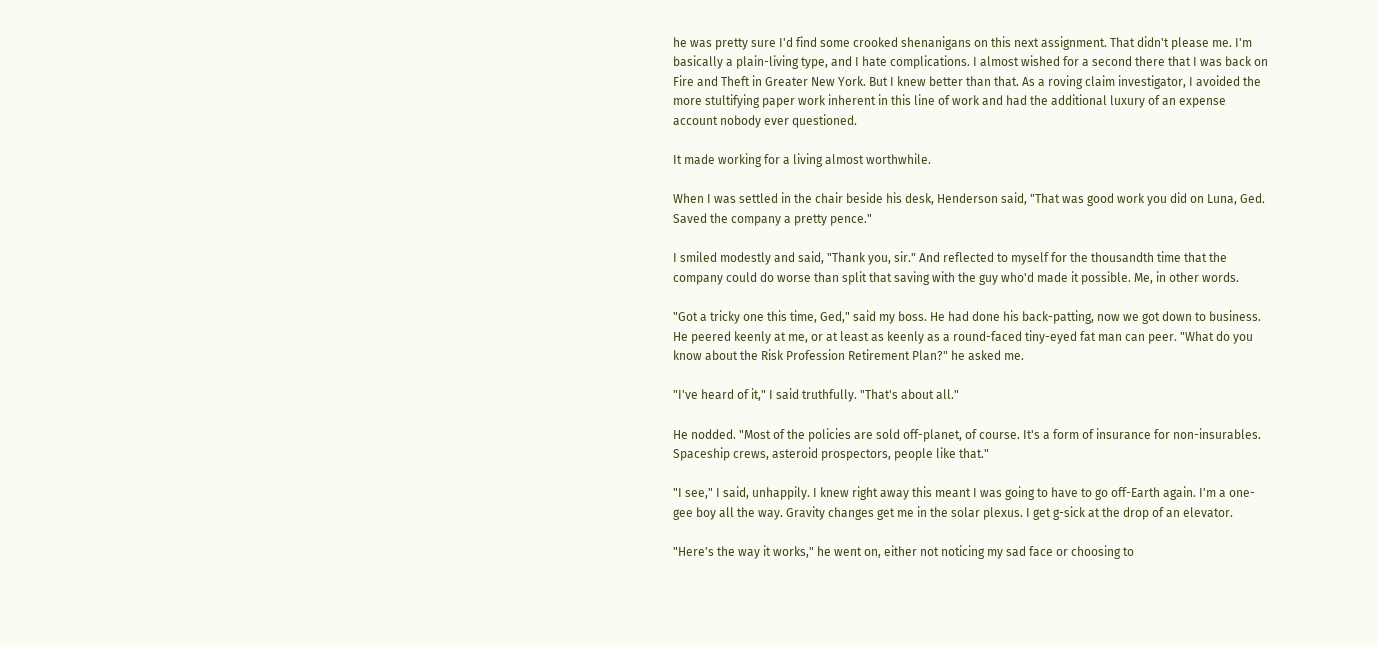he was pretty sure I'd find some crooked shenanigans on this next assignment. That didn't please me. I'm basically a plain-living type, and I hate complications. I almost wished for a second there that I was back on Fire and Theft in Greater New York. But I knew better than that. As a roving claim investigator, I avoided the more stultifying paper work inherent in this line of work and had the additional luxury of an expense account nobody ever questioned.

It made working for a living almost worthwhile.

When I was settled in the chair beside his desk, Henderson said, "That was good work you did on Luna, Ged. Saved the company a pretty pence."

I smiled modestly and said, "Thank you, sir." And reflected to myself for the thousandth time that the company could do worse than split that saving with the guy who'd made it possible. Me, in other words.

"Got a tricky one this time, Ged," said my boss. He had done his back-patting, now we got down to business. He peered keenly at me, or at least as keenly as a round-faced tiny-eyed fat man can peer. "What do you know about the Risk Profession Retirement Plan?" he asked me.

"I've heard of it," I said truthfully. "That's about all."

He nodded. "Most of the policies are sold off-planet, of course. It's a form of insurance for non-insurables. Spaceship crews, asteroid prospectors, people like that."

"I see," I said, unhappily. I knew right away this meant I was going to have to go off-Earth again. I'm a one-gee boy all the way. Gravity changes get me in the solar plexus. I get g-sick at the drop of an elevator.

"Here's the way it works," he went on, either not noticing my sad face or choosing to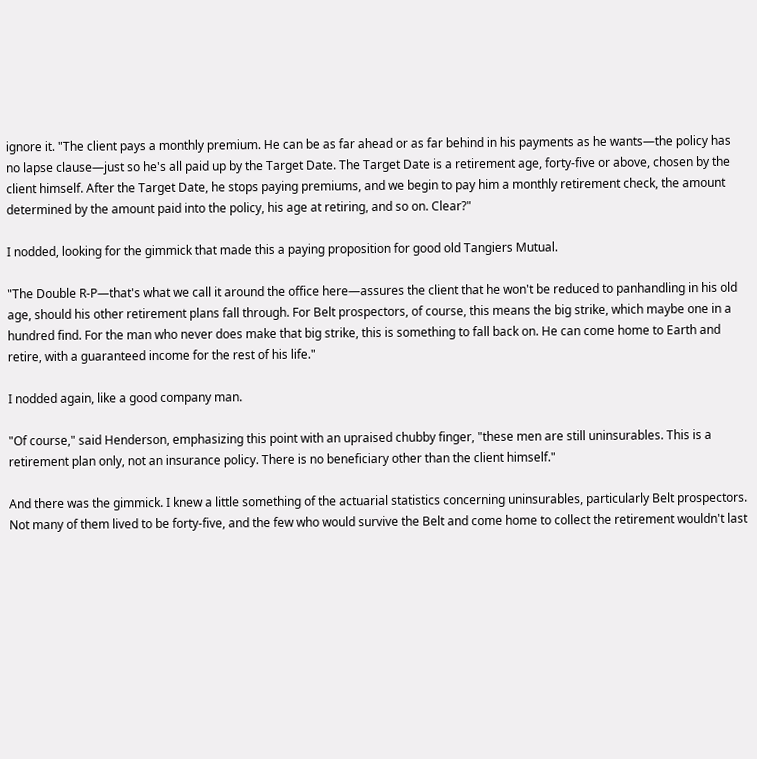ignore it. "The client pays a monthly premium. He can be as far ahead or as far behind in his payments as he wants—the policy has no lapse clause—just so he's all paid up by the Target Date. The Target Date is a retirement age, forty-five or above, chosen by the client himself. After the Target Date, he stops paying premiums, and we begin to pay him a monthly retirement check, the amount determined by the amount paid into the policy, his age at retiring, and so on. Clear?"

I nodded, looking for the gimmick that made this a paying proposition for good old Tangiers Mutual.

"The Double R-P—that's what we call it around the office here—assures the client that he won't be reduced to panhandling in his old age, should his other retirement plans fall through. For Belt prospectors, of course, this means the big strike, which maybe one in a hundred find. For the man who never does make that big strike, this is something to fall back on. He can come home to Earth and retire, with a guaranteed income for the rest of his life."

I nodded again, like a good company man.

"Of course," said Henderson, emphasizing this point with an upraised chubby finger, "these men are still uninsurables. This is a retirement plan only, not an insurance policy. There is no beneficiary other than the client himself."

And there was the gimmick. I knew a little something of the actuarial statistics concerning uninsurables, particularly Belt prospectors. Not many of them lived to be forty-five, and the few who would survive the Belt and come home to collect the retirement wouldn't last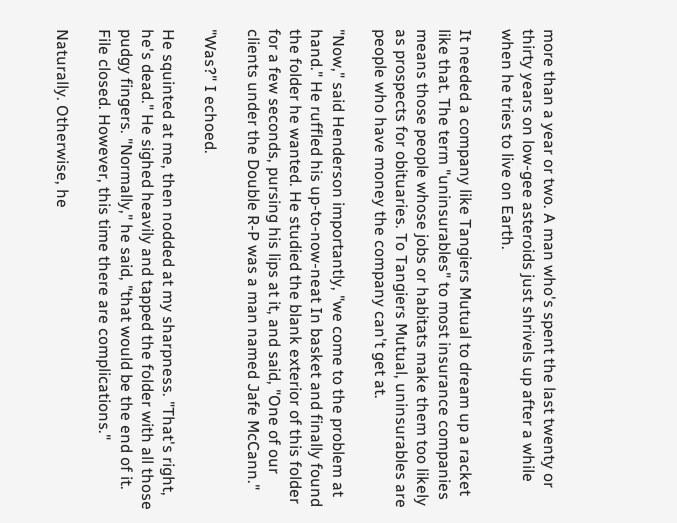more than a year or two. A man who's spent the last twenty or thirty years on low-gee asteroids just shrivels up after a while when he tries to live on Earth.

It needed a company like Tangiers Mutual to dream up a racket like that. The term "uninsurables" to most insurance companies means those people whose jobs or habitats make them too likely as prospects for obituaries. To Tangiers Mutual, uninsurables are people who have money the company can't get at.

"Now," said Henderson importantly, "we come to the problem at hand." He ruffled his up-to-now-neat In basket and finally found the folder he wanted. He studied the blank exterior of this folder for a few seconds, pursing his lips at it, and said, "One of our clients under the Double R-P was a man named Jafe McCann."

"Was?" I echoed.

He squinted at me, then nodded at my sharpness. "That's right, he's dead." He sighed heavily and tapped the folder with all those pudgy fingers. "Normally," he said, "that would be the end of it. File closed. However, this time there are complications."

Naturally. Otherwise, he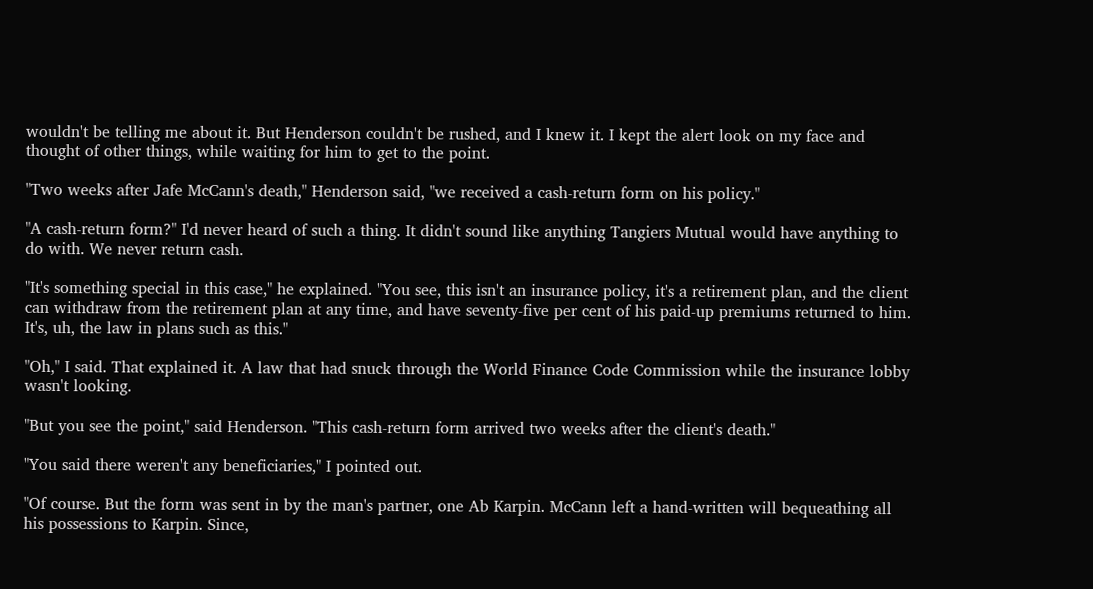wouldn't be telling me about it. But Henderson couldn't be rushed, and I knew it. I kept the alert look on my face and thought of other things, while waiting for him to get to the point.

"Two weeks after Jafe McCann's death," Henderson said, "we received a cash-return form on his policy."

"A cash-return form?" I'd never heard of such a thing. It didn't sound like anything Tangiers Mutual would have anything to do with. We never return cash.

"It's something special in this case," he explained. "You see, this isn't an insurance policy, it's a retirement plan, and the client can withdraw from the retirement plan at any time, and have seventy-five per cent of his paid-up premiums returned to him. It's, uh, the law in plans such as this."

"Oh," I said. That explained it. A law that had snuck through the World Finance Code Commission while the insurance lobby wasn't looking.

"But you see the point," said Henderson. "This cash-return form arrived two weeks after the client's death."

"You said there weren't any beneficiaries," I pointed out.

"Of course. But the form was sent in by the man's partner, one Ab Karpin. McCann left a hand-written will bequeathing all his possessions to Karpin. Since,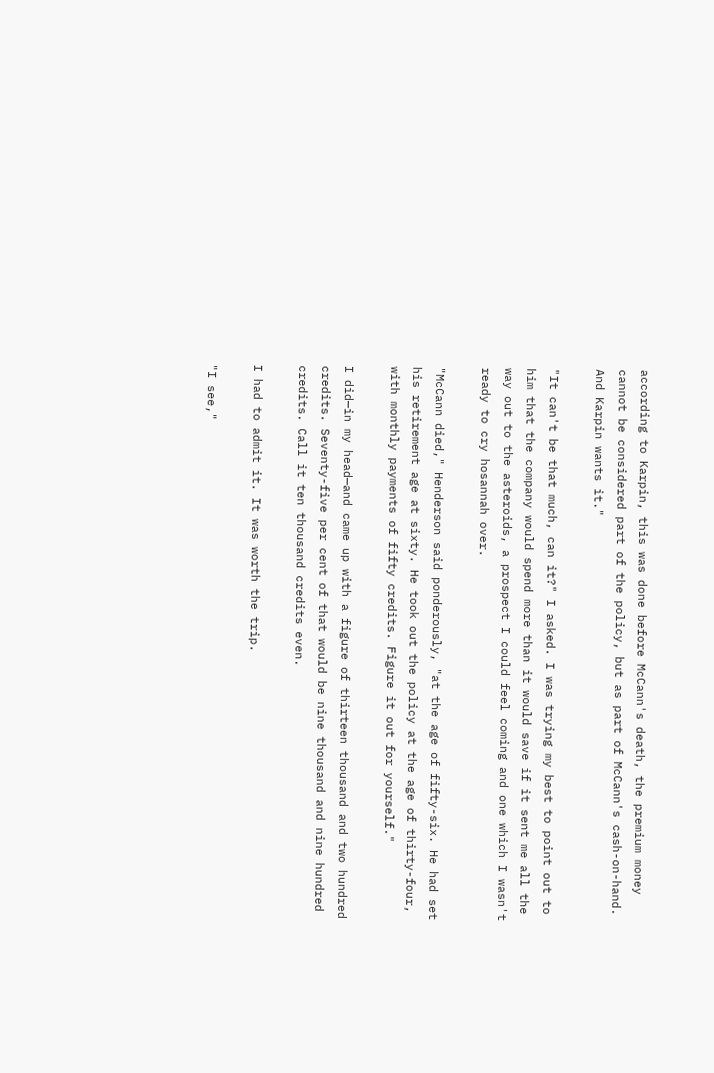according to Karpin, this was done before McCann's death, the premium money cannot be considered part of the policy, but as part of McCann's cash-on-hand. And Karpin wants it."

"It can't be that much, can it?" I asked. I was trying my best to point out to him that the company would spend more than it would save if it sent me all the way out to the asteroids, a prospect I could feel coming and one which I wasn't ready to cry hosannah over.

"McCann died," Henderson said ponderously, "at the age of fifty-six. He had set his retirement age at sixty. He took out the policy at the age of thirty-four, with monthly payments of fifty credits. Figure it out for yourself."

I did—in my head—and came up with a figure of thirteen thousand and two hundred credits. Seventy-five per cent of that would be nine thousand and nine hundred credits. Call it ten thousand credits even.

I had to admit it. It was worth the trip.

"I see,"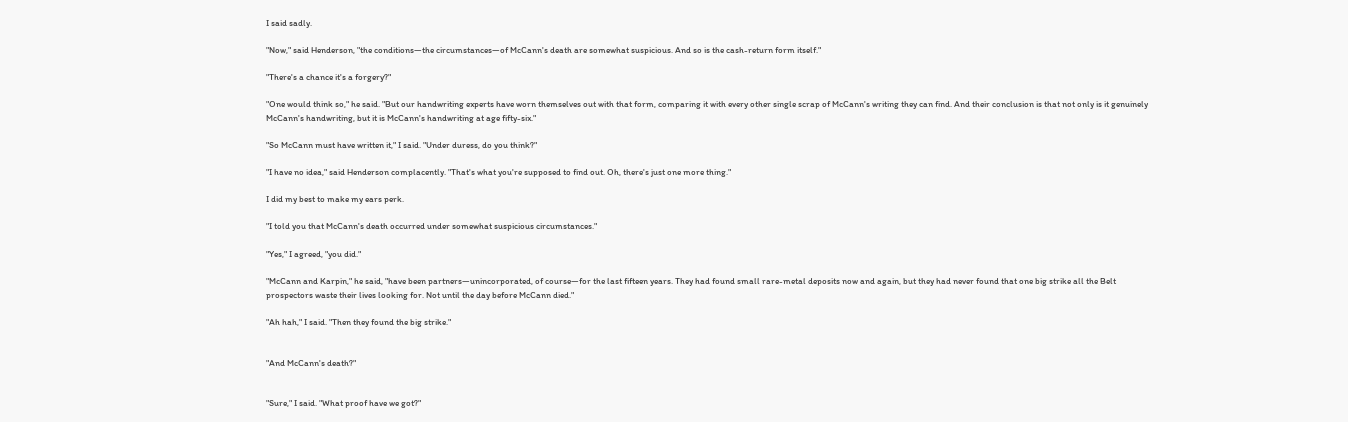I said sadly.

"Now," said Henderson, "the conditions—the circumstances—of McCann's death are somewhat suspicious. And so is the cash-return form itself."

"There's a chance it's a forgery?"

"One would think so," he said. "But our handwriting experts have worn themselves out with that form, comparing it with every other single scrap of McCann's writing they can find. And their conclusion is that not only is it genuinely McCann's handwriting, but it is McCann's handwriting at age fifty-six."

"So McCann must have written it," I said. "Under duress, do you think?"

"I have no idea," said Henderson complacently. "That's what you're supposed to find out. Oh, there's just one more thing."

I did my best to make my ears perk.

"I told you that McCann's death occurred under somewhat suspicious circumstances."

"Yes," I agreed, "you did."

"McCann and Karpin," he said, "have been partners—unincorporated, of course—for the last fifteen years. They had found small rare-metal deposits now and again, but they had never found that one big strike all the Belt prospectors waste their lives looking for. Not until the day before McCann died."

"Ah hah," I said. "Then they found the big strike."


"And McCann's death?"


"Sure," I said. "What proof have we got?"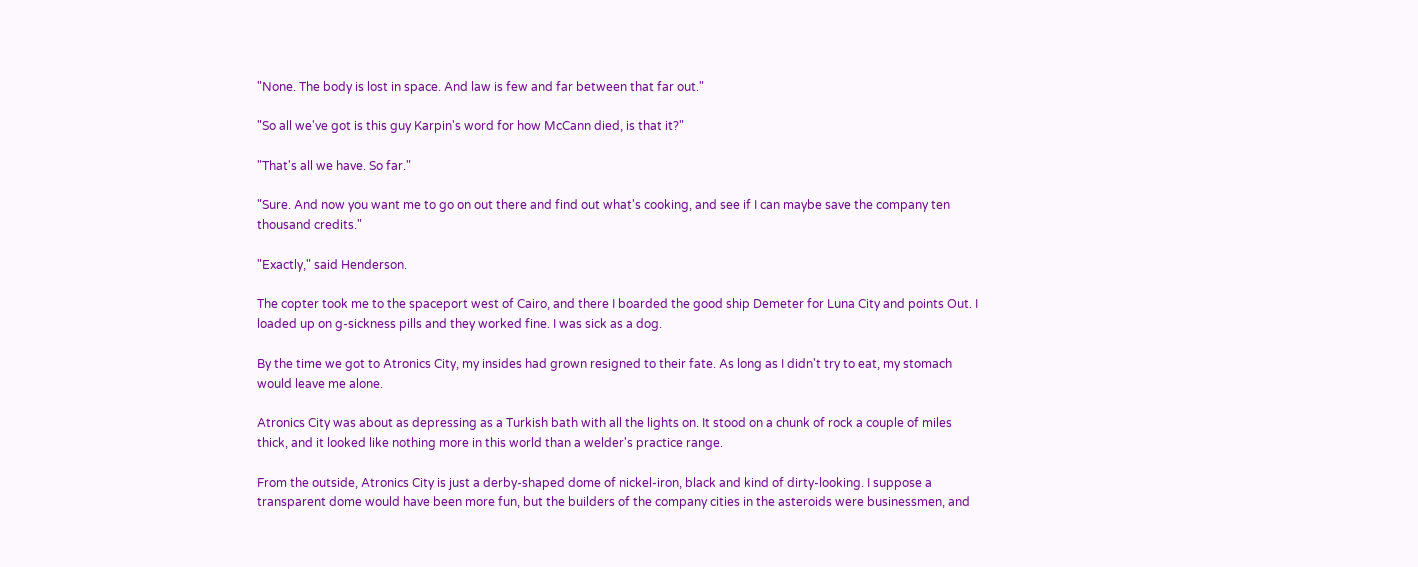"None. The body is lost in space. And law is few and far between that far out."

"So all we've got is this guy Karpin's word for how McCann died, is that it?"

"That's all we have. So far."

"Sure. And now you want me to go on out there and find out what's cooking, and see if I can maybe save the company ten thousand credits."

"Exactly," said Henderson.

The copter took me to the spaceport west of Cairo, and there I boarded the good ship Demeter for Luna City and points Out. I loaded up on g-sickness pills and they worked fine. I was sick as a dog.

By the time we got to Atronics City, my insides had grown resigned to their fate. As long as I didn't try to eat, my stomach would leave me alone.

Atronics City was about as depressing as a Turkish bath with all the lights on. It stood on a chunk of rock a couple of miles thick, and it looked like nothing more in this world than a welder's practice range.

From the outside, Atronics City is just a derby-shaped dome of nickel-iron, black and kind of dirty-looking. I suppose a transparent dome would have been more fun, but the builders of the company cities in the asteroids were businessmen, and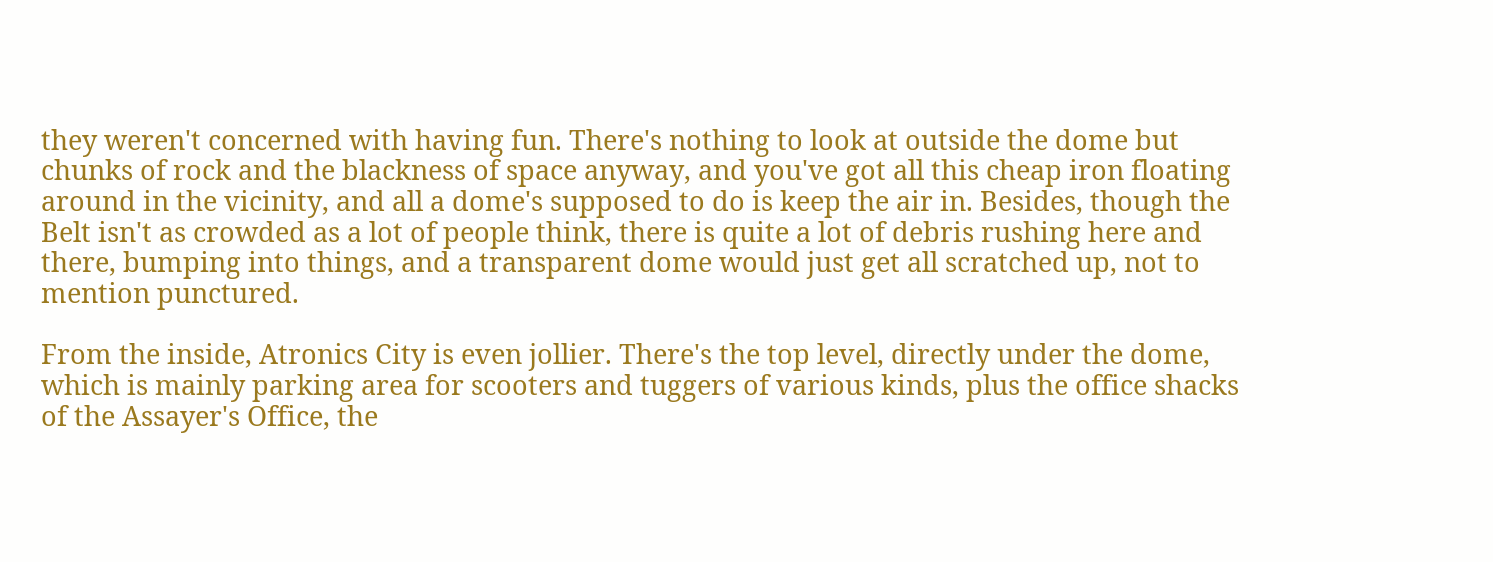they weren't concerned with having fun. There's nothing to look at outside the dome but chunks of rock and the blackness of space anyway, and you've got all this cheap iron floating around in the vicinity, and all a dome's supposed to do is keep the air in. Besides, though the Belt isn't as crowded as a lot of people think, there is quite a lot of debris rushing here and there, bumping into things, and a transparent dome would just get all scratched up, not to mention punctured.

From the inside, Atronics City is even jollier. There's the top level, directly under the dome, which is mainly parking area for scooters and tuggers of various kinds, plus the office shacks of the Assayer's Office, the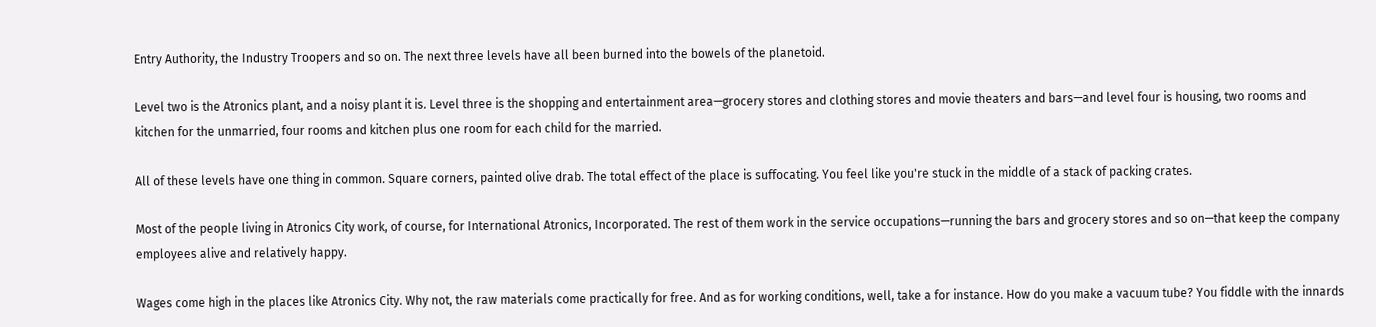Entry Authority, the Industry Troopers and so on. The next three levels have all been burned into the bowels of the planetoid.

Level two is the Atronics plant, and a noisy plant it is. Level three is the shopping and entertainment area—grocery stores and clothing stores and movie theaters and bars—and level four is housing, two rooms and kitchen for the unmarried, four rooms and kitchen plus one room for each child for the married.

All of these levels have one thing in common. Square corners, painted olive drab. The total effect of the place is suffocating. You feel like you're stuck in the middle of a stack of packing crates.

Most of the people living in Atronics City work, of course, for International Atronics, Incorporated. The rest of them work in the service occupations—running the bars and grocery stores and so on—that keep the company employees alive and relatively happy.

Wages come high in the places like Atronics City. Why not, the raw materials come practically for free. And as for working conditions, well, take a for instance. How do you make a vacuum tube? You fiddle with the innards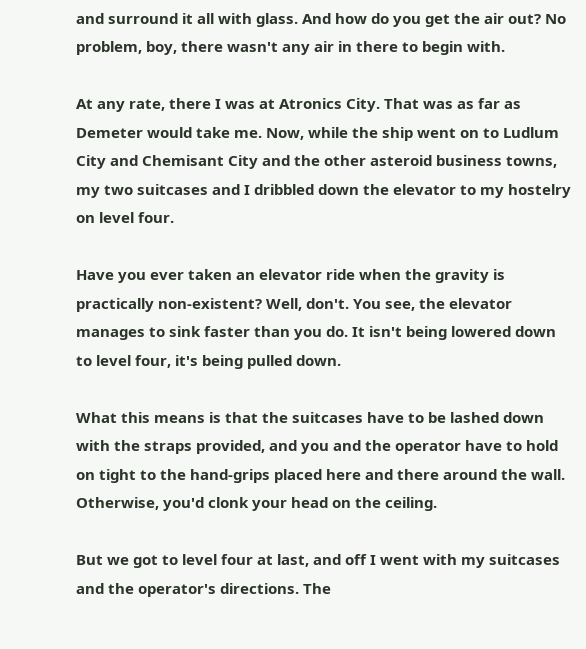and surround it all with glass. And how do you get the air out? No problem, boy, there wasn't any air in there to begin with.

At any rate, there I was at Atronics City. That was as far as Demeter would take me. Now, while the ship went on to Ludlum City and Chemisant City and the other asteroid business towns, my two suitcases and I dribbled down the elevator to my hostelry on level four.

Have you ever taken an elevator ride when the gravity is practically non-existent? Well, don't. You see, the elevator manages to sink faster than you do. It isn't being lowered down to level four, it's being pulled down.

What this means is that the suitcases have to be lashed down with the straps provided, and you and the operator have to hold on tight to the hand-grips placed here and there around the wall. Otherwise, you'd clonk your head on the ceiling.

But we got to level four at last, and off I went with my suitcases and the operator's directions. The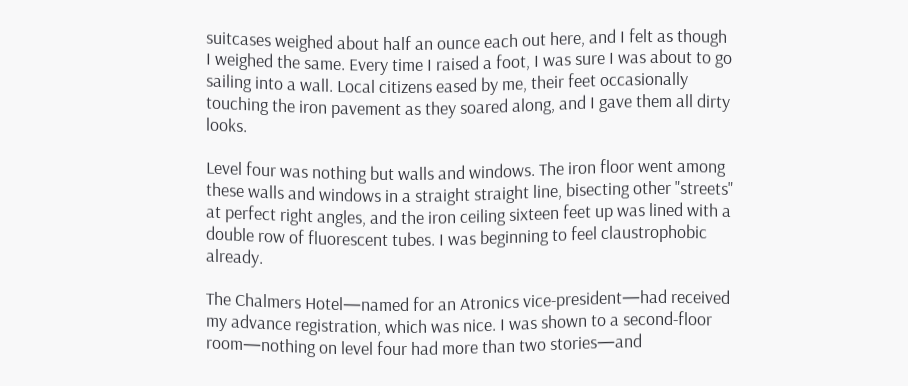suitcases weighed about half an ounce each out here, and I felt as though I weighed the same. Every time I raised a foot, I was sure I was about to go sailing into a wall. Local citizens eased by me, their feet occasionally touching the iron pavement as they soared along, and I gave them all dirty looks.

Level four was nothing but walls and windows. The iron floor went among these walls and windows in a straight straight line, bisecting other "streets" at perfect right angles, and the iron ceiling sixteen feet up was lined with a double row of fluorescent tubes. I was beginning to feel claustrophobic already.

The Chalmers Hotel—named for an Atronics vice-president—had received my advance registration, which was nice. I was shown to a second-floor room—nothing on level four had more than two stories—and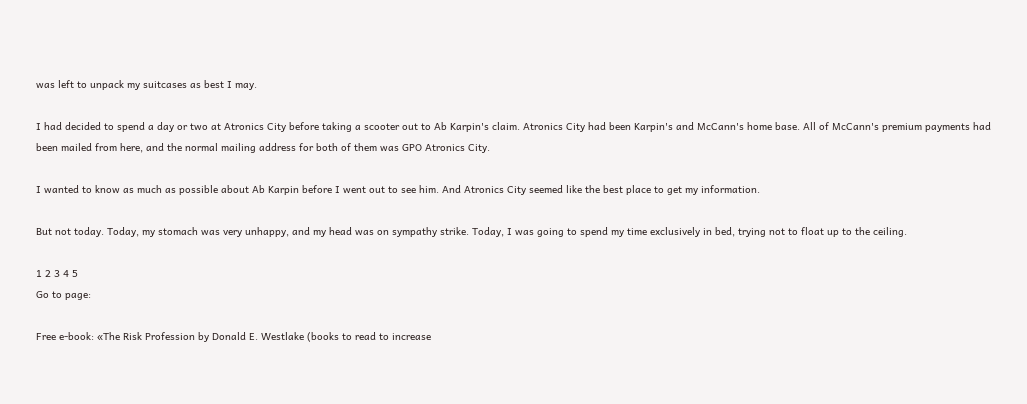was left to unpack my suitcases as best I may.

I had decided to spend a day or two at Atronics City before taking a scooter out to Ab Karpin's claim. Atronics City had been Karpin's and McCann's home base. All of McCann's premium payments had been mailed from here, and the normal mailing address for both of them was GPO Atronics City.

I wanted to know as much as possible about Ab Karpin before I went out to see him. And Atronics City seemed like the best place to get my information.

But not today. Today, my stomach was very unhappy, and my head was on sympathy strike. Today, I was going to spend my time exclusively in bed, trying not to float up to the ceiling.

1 2 3 4 5
Go to page:

Free e-book: «The Risk Profession by Donald E. Westlake (books to read to increase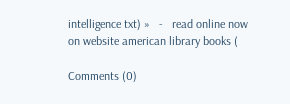intelligence txt) »   -   read online now on website american library books (

Comments (0)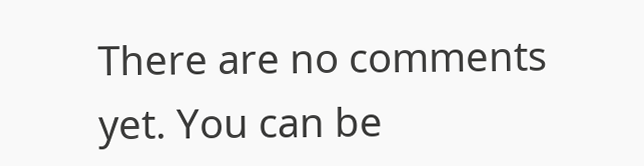There are no comments yet. You can be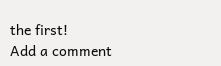the first!
Add a comment